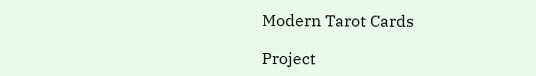Modern Tarot Cards

Project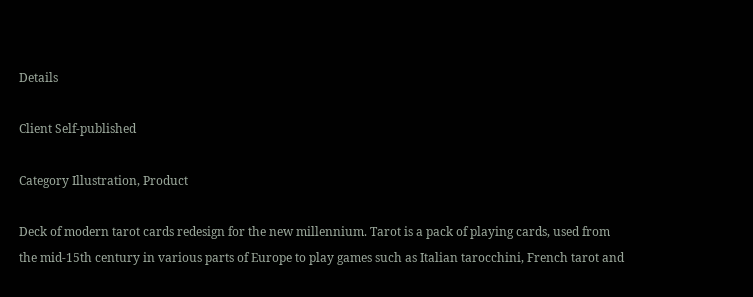Details

Client Self-published

Category Illustration, Product

Deck of modern tarot cards redesign for the new millennium. Tarot is a pack of playing cards, used from the mid-15th century in various parts of Europe to play games such as Italian tarocchini, French tarot and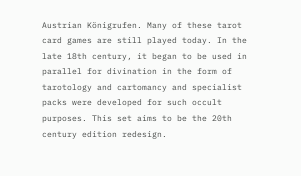Austrian Königrufen. Many of these tarot card games are still played today. In the late 18th century, it began to be used in parallel for divination in the form of tarotology and cartomancy and specialist packs were developed for such occult purposes. This set aims to be the 20th century edition redesign.